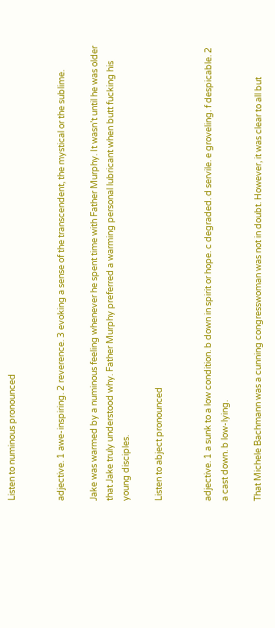Listen to numinous pronounced


adjective. 1 awe-inspiring. 2 reverence. 3 evoking a sense of the transcendent, the mystical or the sublime.

Jake was warmed by a numinous feeling whenever he spent time with Father Murphy. It wasn’t until he was older that Jake truly understood why. Father Murphy preferred a warming personal lubricant when butt fucking his young disciples.

Listen to abject pronounced


adjective. 1 a sunk to a low condition. b down in spirit or hope. c degraded. d servile. e groveling. f despicable. 2 a cast down. b low-lying.

That Michele Bachmann was a cunning congresswoman was not in doubt. However, it was clear to all but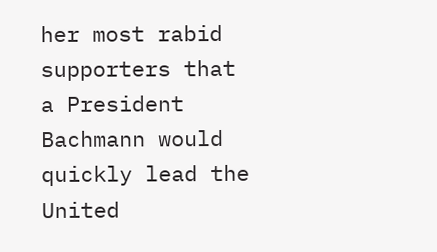her most rabid supporters that a President Bachmann would quickly lead the United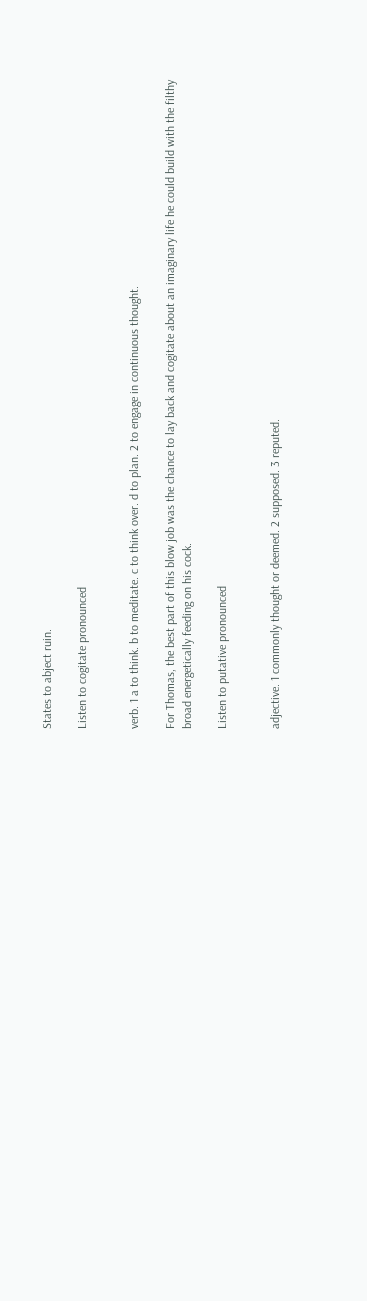States to abject ruin.

Listen to cogitate pronounced


verb. 1 a to think. b to meditate. c to think over. d to plan. 2 to engage in continuous thought.

For Thomas, the best part of this blow job was the chance to lay back and cogitate about an imaginary life he could build with the filthy broad energetically feeding on his cock.

Listen to putative pronounced


adjective. 1 commonly thought or deemed. 2 supposed. 3 reputed.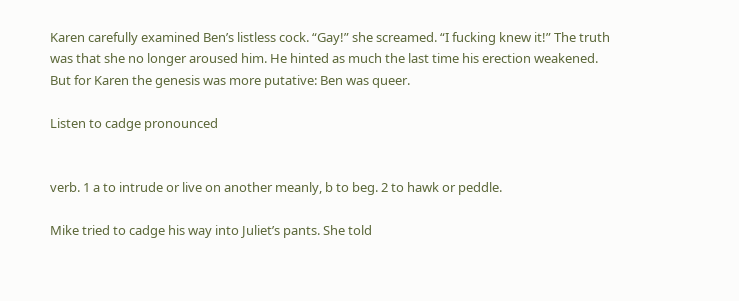Karen carefully examined Ben’s listless cock. “Gay!” she screamed. “I fucking knew it!” The truth was that she no longer aroused him. He hinted as much the last time his erection weakened. But for Karen the genesis was more putative: Ben was queer.

Listen to cadge pronounced


verb. 1 a to intrude or live on another meanly, b to beg. 2 to hawk or peddle.

Mike tried to cadge his way into Juliet’s pants. She told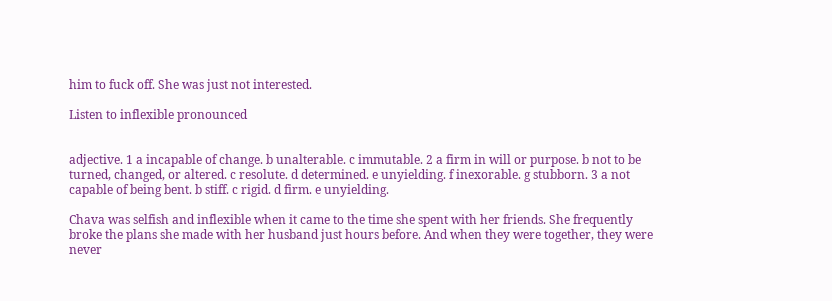him to fuck off. She was just not interested.

Listen to inflexible pronounced


adjective. 1 a incapable of change. b unalterable. c immutable. 2 a firm in will or purpose. b not to be turned, changed, or altered. c resolute. d determined. e unyielding. f inexorable. g stubborn. 3 a not capable of being bent. b stiff. c rigid. d firm. e unyielding.

Chava was selfish and inflexible when it came to the time she spent with her friends. She frequently broke the plans she made with her husband just hours before. And when they were together, they were never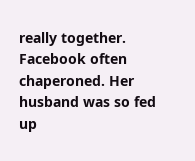really together. Facebook often chaperoned. Her husband was so fed up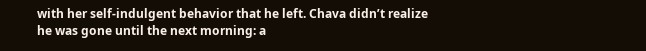with her self-indulgent behavior that he left. Chava didn’t realize he was gone until the next morning: a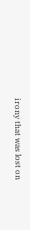irony that was lost on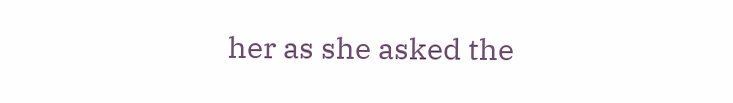her as she asked the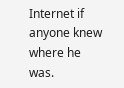Internet if anyone knew where he was.